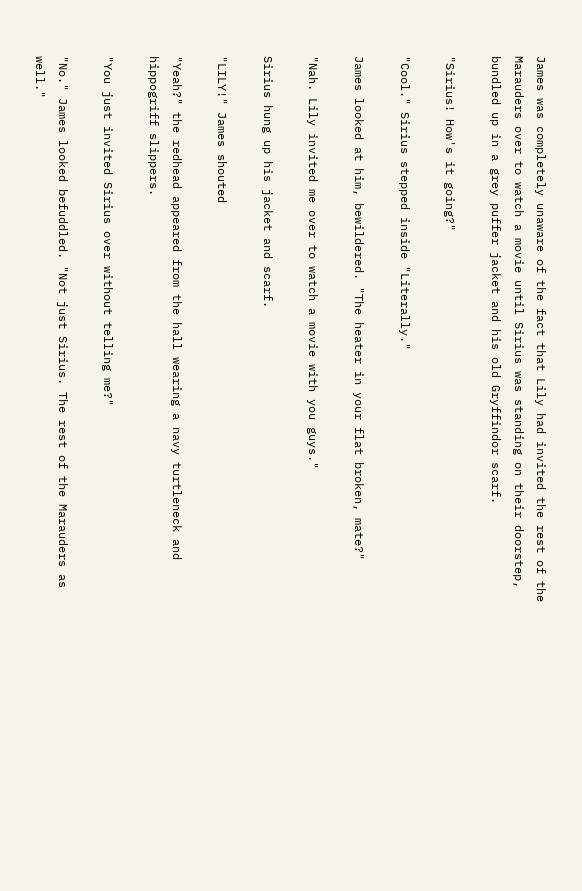James was completely unaware of the fact that Lily had invited the rest of the Marauders over to watch a movie until Sirius was standing on their doorstep, bundled up in a grey puffer jacket and his old Gryffindor scarf.

"Sirius! How's it going?"

"Cool." Sirius stepped inside "Literally."

James looked at him, bewildered. "The heater in your flat broken, mate?"

"Nah. Lily invited me over to watch a movie with you guys."

Sirius hung up his jacket and scarf.

"LILY!" James shouted

"Yeah?" the redhead appeared from the hall wearing a navy turtleneck and hippogriff slippers.

"You just invited Sirius over without telling me?"

"No." James looked befuddled. "Not just Sirius. The rest of the Marauders as well."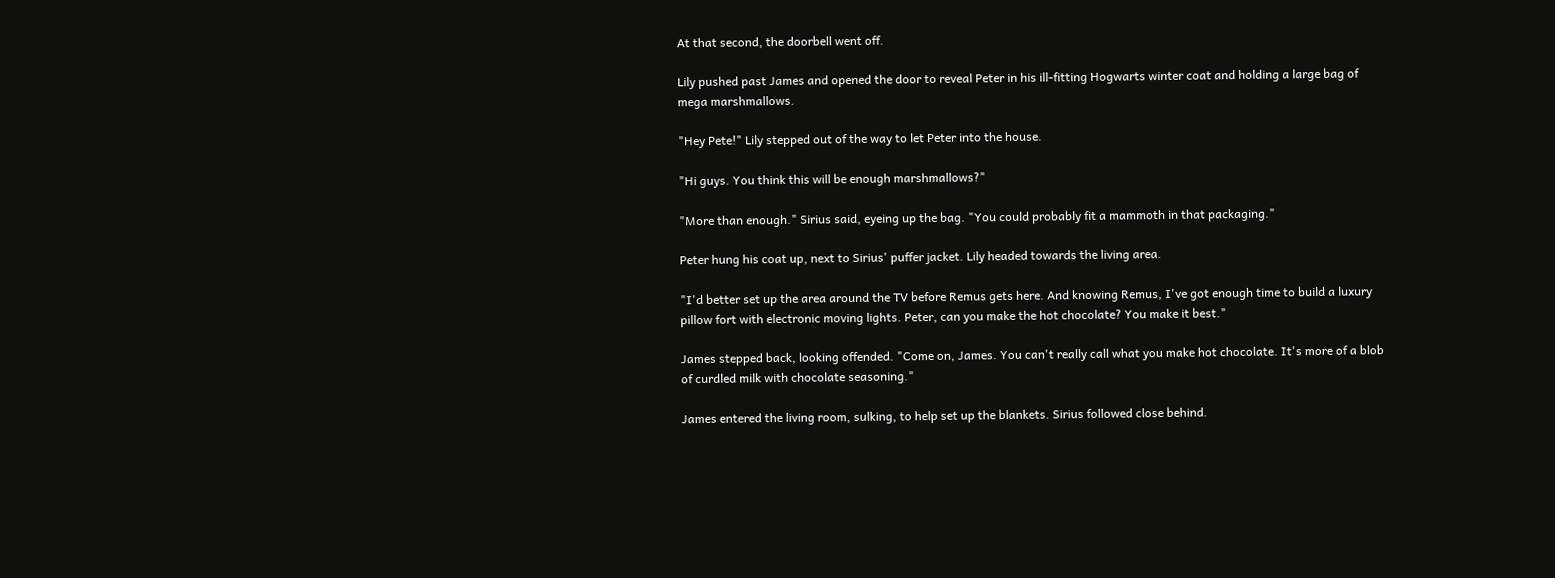At that second, the doorbell went off.

Lily pushed past James and opened the door to reveal Peter in his ill-fitting Hogwarts winter coat and holding a large bag of mega marshmallows.

"Hey Pete!" Lily stepped out of the way to let Peter into the house.

"Hi guys. You think this will be enough marshmallows?"

"More than enough." Sirius said, eyeing up the bag. "You could probably fit a mammoth in that packaging."

Peter hung his coat up, next to Sirius' puffer jacket. Lily headed towards the living area.

"I'd better set up the area around the TV before Remus gets here. And knowing Remus, I've got enough time to build a luxury pillow fort with electronic moving lights. Peter, can you make the hot chocolate? You make it best."

James stepped back, looking offended. "Come on, James. You can't really call what you make hot chocolate. It's more of a blob of curdled milk with chocolate seasoning."

James entered the living room, sulking, to help set up the blankets. Sirius followed close behind.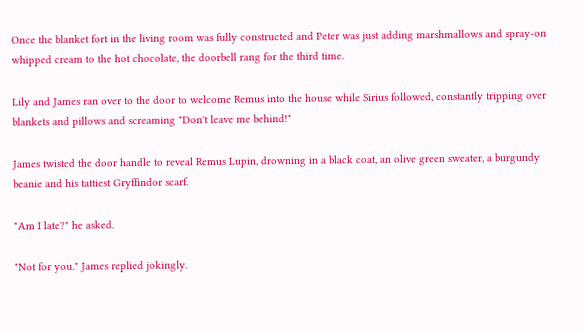Once the blanket fort in the living room was fully constructed and Peter was just adding marshmallows and spray-on whipped cream to the hot chocolate, the doorbell rang for the third time.

Lily and James ran over to the door to welcome Remus into the house while Sirius followed, constantly tripping over blankets and pillows and screaming "Don't leave me behind!"

James twisted the door handle to reveal Remus Lupin, drowning in a black coat, an olive green sweater, a burgundy beanie and his tattiest Gryffindor scarf.

"Am I late?" he asked.

"Not for you." James replied jokingly.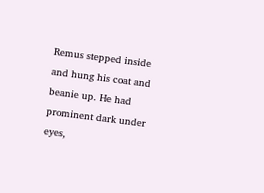Remus stepped inside and hung his coat and beanie up. He had prominent dark under eyes,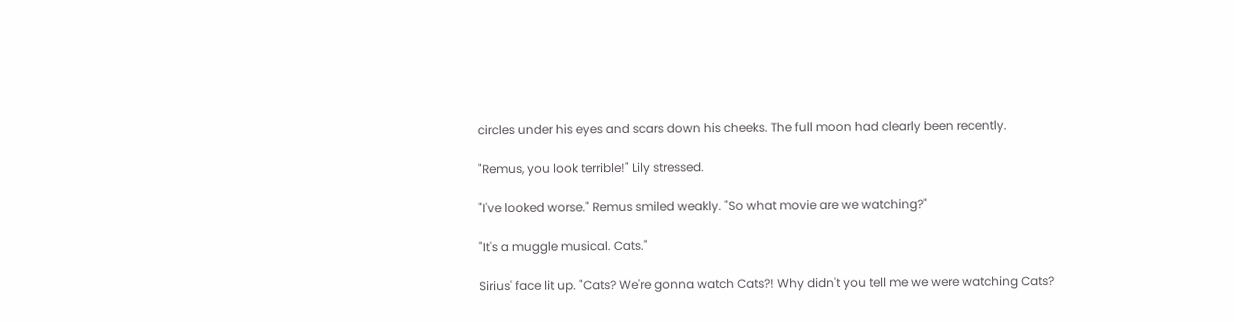circles under his eyes and scars down his cheeks. The full moon had clearly been recently.

"Remus, you look terrible!" Lily stressed.

"I've looked worse." Remus smiled weakly. "So what movie are we watching?"

"It's a muggle musical. Cats."

Sirius' face lit up. "Cats? We're gonna watch Cats?! Why didn't you tell me we were watching Cats?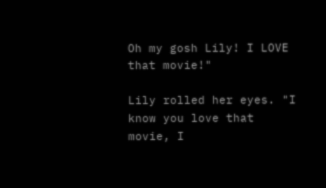Oh my gosh Lily! I LOVE that movie!"

Lily rolled her eyes. "I know you love that movie, I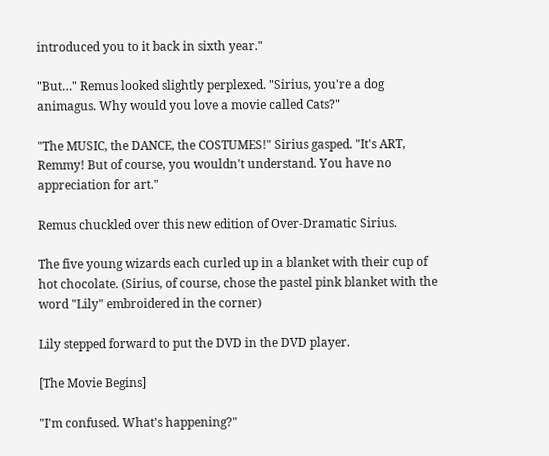introduced you to it back in sixth year."

"But…" Remus looked slightly perplexed. "Sirius, you're a dog animagus. Why would you love a movie called Cats?"

"The MUSIC, the DANCE, the COSTUMES!" Sirius gasped. "It's ART, Remmy! But of course, you wouldn't understand. You have no appreciation for art."

Remus chuckled over this new edition of Over-Dramatic Sirius.

The five young wizards each curled up in a blanket with their cup of hot chocolate. (Sirius, of course, chose the pastel pink blanket with the word "Lily" embroidered in the corner)

Lily stepped forward to put the DVD in the DVD player.

[The Movie Begins]

"I'm confused. What's happening?"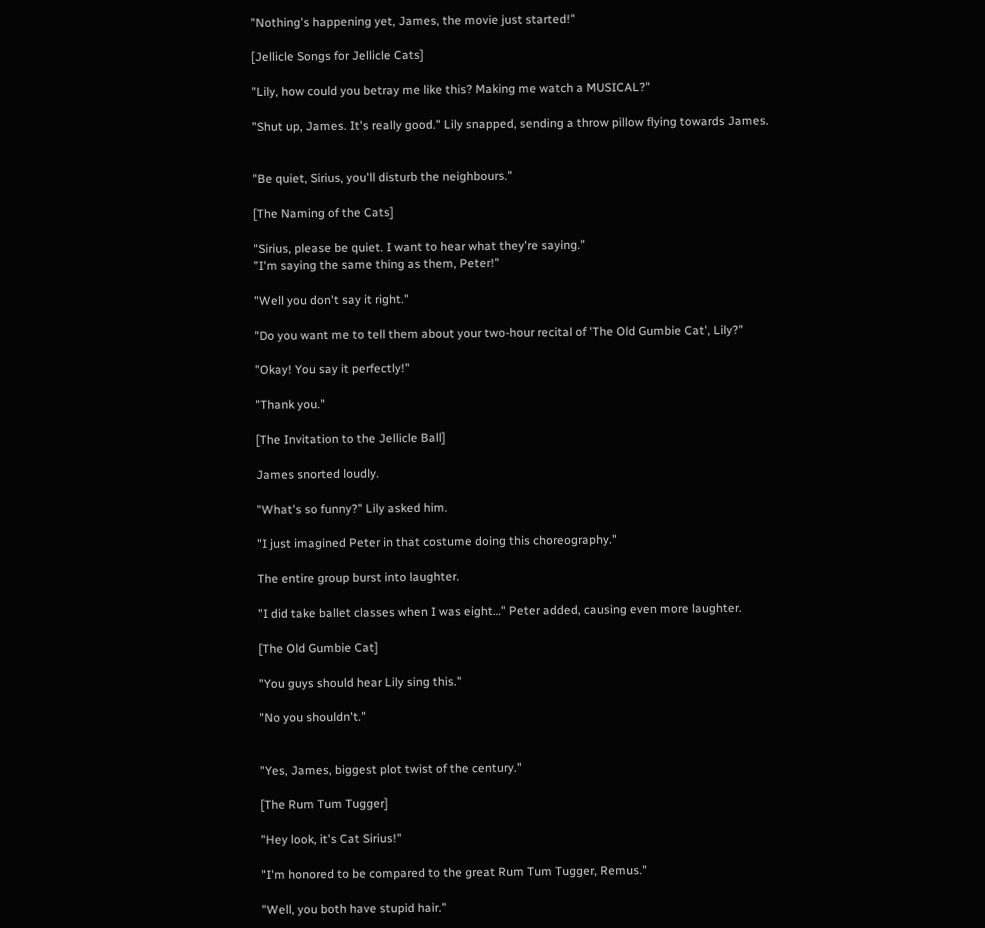"Nothing's happening yet, James, the movie just started!"

[Jellicle Songs for Jellicle Cats]

"Lily, how could you betray me like this? Making me watch a MUSICAL?"

"Shut up, James. It's really good." Lily snapped, sending a throw pillow flying towards James.


"Be quiet, Sirius, you'll disturb the neighbours."

[The Naming of the Cats]

"Sirius, please be quiet. I want to hear what they're saying."
"I'm saying the same thing as them, Peter!"

"Well you don't say it right."

"Do you want me to tell them about your two-hour recital of 'The Old Gumbie Cat', Lily?"

"Okay! You say it perfectly!"

"Thank you."

[The Invitation to the Jellicle Ball]

James snorted loudly.

"What's so funny?" Lily asked him.

"I just imagined Peter in that costume doing this choreography."

The entire group burst into laughter.

"I did take ballet classes when I was eight…" Peter added, causing even more laughter.

[The Old Gumbie Cat]

"You guys should hear Lily sing this."

"No you shouldn't."


"Yes, James, biggest plot twist of the century."

[The Rum Tum Tugger]

"Hey look, it's Cat Sirius!"

"I'm honored to be compared to the great Rum Tum Tugger, Remus."

"Well, you both have stupid hair."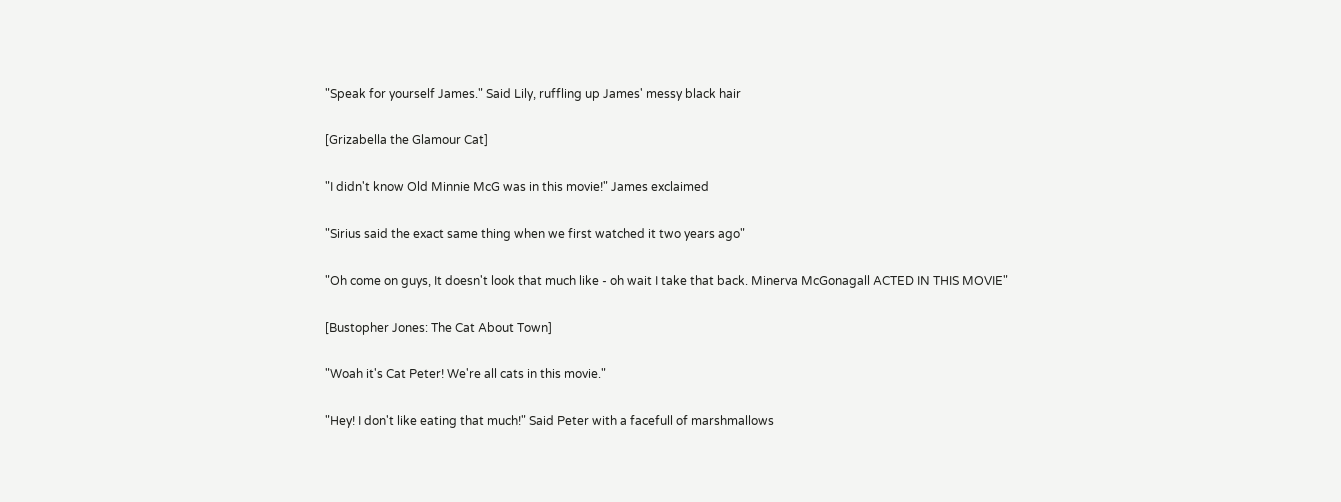"Speak for yourself James." Said Lily, ruffling up James' messy black hair

[Grizabella the Glamour Cat]

"I didn't know Old Minnie McG was in this movie!" James exclaimed

"Sirius said the exact same thing when we first watched it two years ago"

"Oh come on guys, It doesn't look that much like - oh wait I take that back. Minerva McGonagall ACTED IN THIS MOVIE"

[Bustopher Jones: The Cat About Town]

"Woah it's Cat Peter! We're all cats in this movie."

"Hey! I don't like eating that much!" Said Peter with a facefull of marshmallows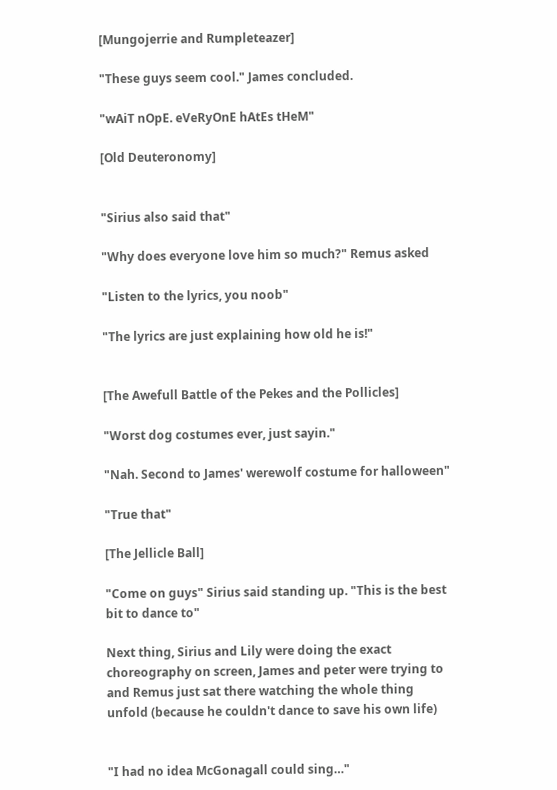[Mungojerrie and Rumpleteazer]

"These guys seem cool." James concluded.

"wAiT nOpE. eVeRyOnE hAtEs tHeM"

[Old Deuteronomy]


"Sirius also said that"

"Why does everyone love him so much?" Remus asked

"Listen to the lyrics, you noob"

"The lyrics are just explaining how old he is!"


[The Awefull Battle of the Pekes and the Pollicles]

"Worst dog costumes ever, just sayin."

"Nah. Second to James' werewolf costume for halloween"

"True that"

[The Jellicle Ball]

"Come on guys" Sirius said standing up. "This is the best bit to dance to"

Next thing, Sirius and Lily were doing the exact choreography on screen, James and peter were trying to and Remus just sat there watching the whole thing unfold (because he couldn't dance to save his own life)


"I had no idea McGonagall could sing…"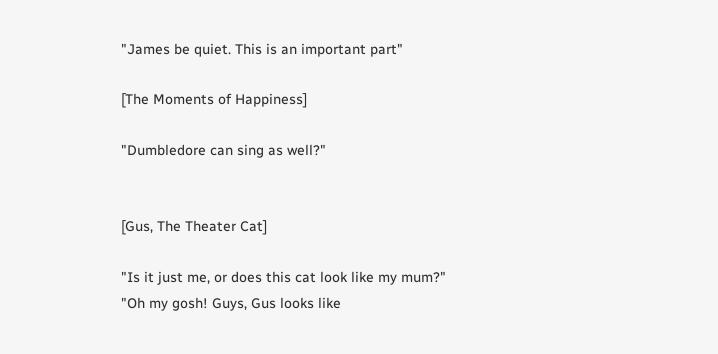"James be quiet. This is an important part"

[The Moments of Happiness]

"Dumbledore can sing as well?"


[Gus, The Theater Cat]

"Is it just me, or does this cat look like my mum?"
"Oh my gosh! Guys, Gus looks like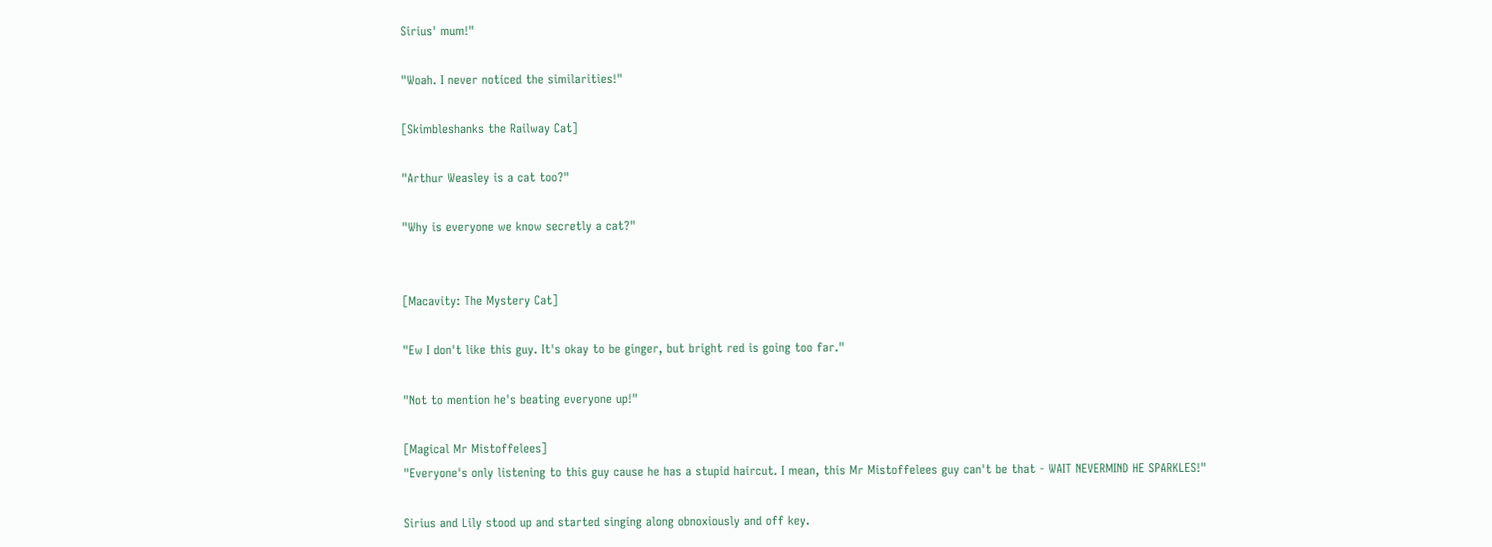Sirius' mum!"

"Woah. I never noticed the similarities!"

[Skimbleshanks the Railway Cat]

"Arthur Weasley is a cat too?"

"Why is everyone we know secretly a cat?"


[Macavity: The Mystery Cat]

"Ew I don't like this guy. It's okay to be ginger, but bright red is going too far."

"Not to mention he's beating everyone up!"

[Magical Mr Mistoffelees]
"Everyone's only listening to this guy cause he has a stupid haircut. I mean, this Mr Mistoffelees guy can't be that - WAIT NEVERMIND HE SPARKLES!"

Sirius and Lily stood up and started singing along obnoxiously and off key.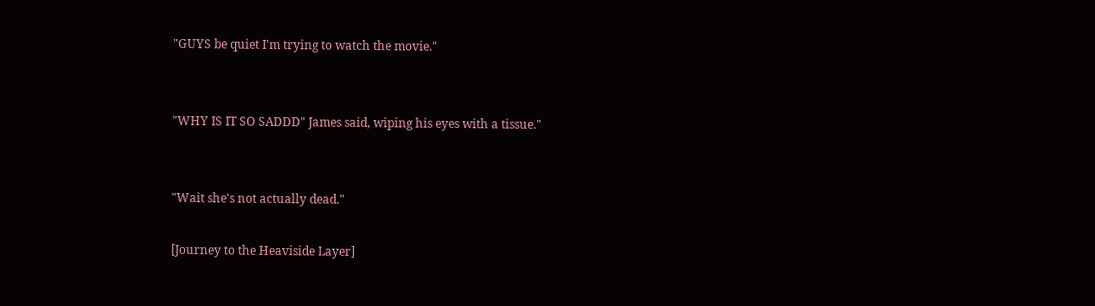"GUYS be quiet I'm trying to watch the movie."


"WHY IS IT SO SADDD" James said, wiping his eyes with a tissue."


"Wait she's not actually dead."

[Journey to the Heaviside Layer]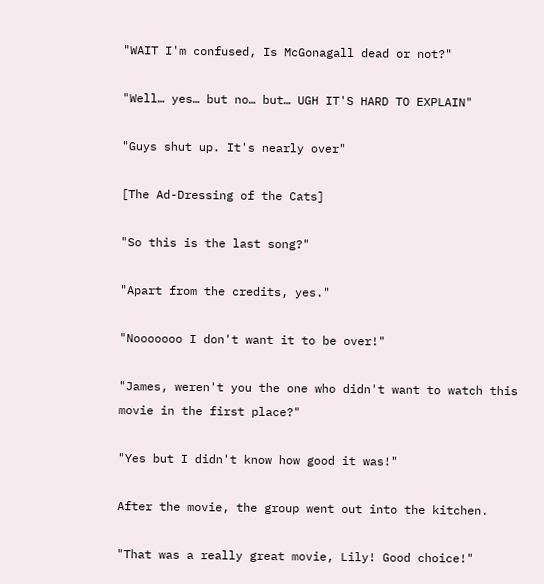"WAIT I'm confused, Is McGonagall dead or not?"

"Well… yes… but no… but… UGH IT'S HARD TO EXPLAIN"

"Guys shut up. It's nearly over"

[The Ad-Dressing of the Cats]

"So this is the last song?"

"Apart from the credits, yes."

"Nooooooo I don't want it to be over!"

"James, weren't you the one who didn't want to watch this movie in the first place?"

"Yes but I didn't know how good it was!"

After the movie, the group went out into the kitchen.

"That was a really great movie, Lily! Good choice!"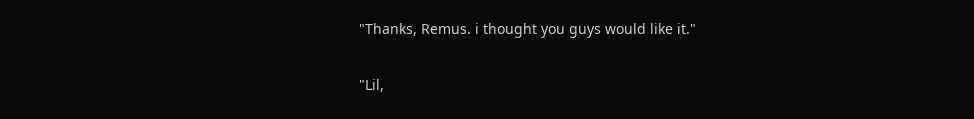"Thanks, Remus. i thought you guys would like it."

"Lil,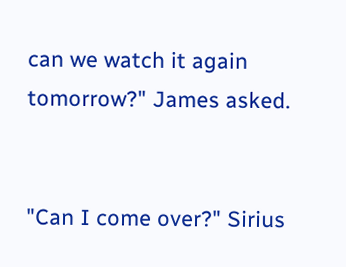can we watch it again tomorrow?" James asked.


"Can I come over?" Sirius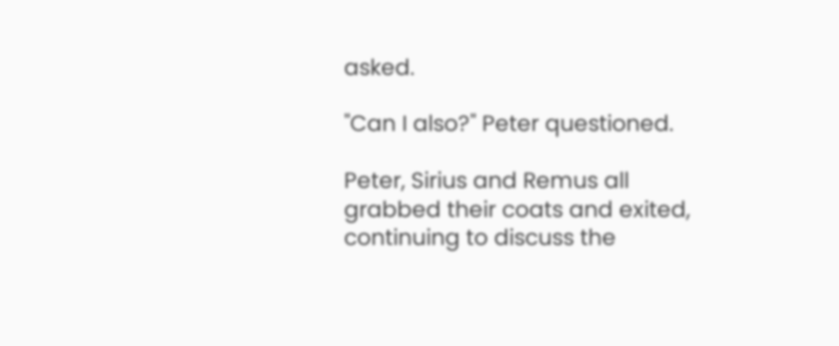asked.

"Can I also?" Peter questioned.

Peter, Sirius and Remus all grabbed their coats and exited, continuing to discuss the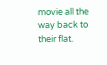movie all the way back to their flat.